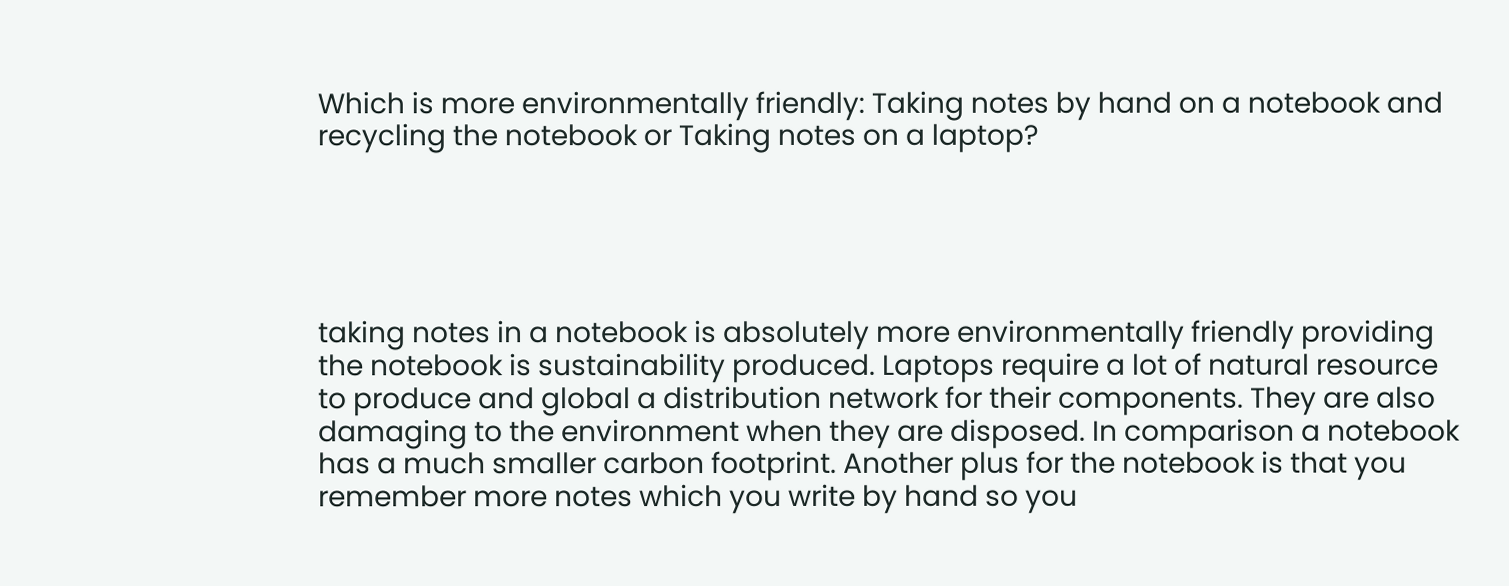Which is more environmentally friendly: Taking notes by hand on a notebook and recycling the notebook or Taking notes on a laptop?





taking notes in a notebook is absolutely more environmentally friendly providing the notebook is sustainability produced. Laptops require a lot of natural resource to produce and global a distribution network for their components. They are also damaging to the environment when they are disposed. In comparison a notebook has a much smaller carbon footprint. Another plus for the notebook is that you remember more notes which you write by hand so you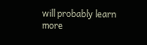will probably learn more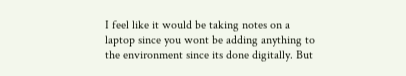I feel like it would be taking notes on a laptop since you wont be adding anything to the environment since its done digitally. But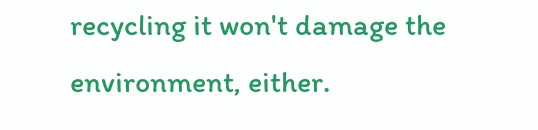recycling it won't damage the environment, either.